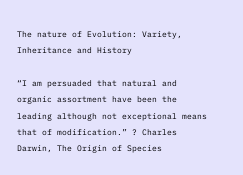The nature of Evolution: Variety, Inheritance and History

“I am persuaded that natural and organic assortment have been the leading although not exceptional means that of modification.” ? Charles Darwin, The Origin of Species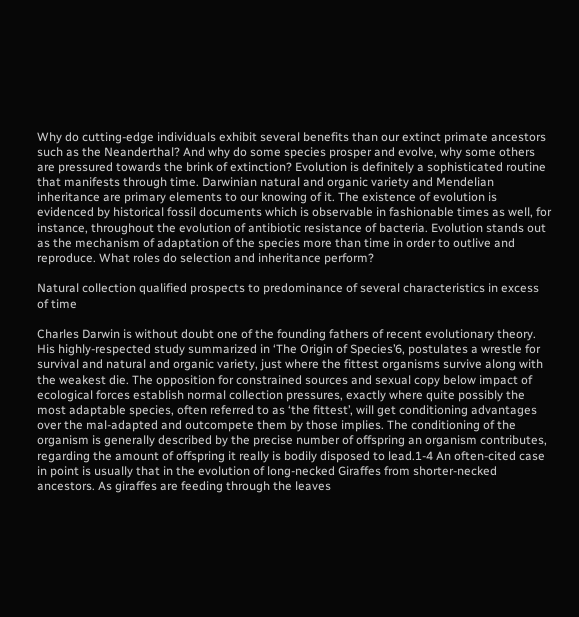Why do cutting-edge individuals exhibit several benefits than our extinct primate ancestors such as the Neanderthal? And why do some species prosper and evolve, why some others are pressured towards the brink of extinction? Evolution is definitely a sophisticated routine that manifests through time. Darwinian natural and organic variety and Mendelian inheritance are primary elements to our knowing of it. The existence of evolution is evidenced by historical fossil documents which is observable in fashionable times as well, for instance, throughout the evolution of antibiotic resistance of bacteria. Evolution stands out as the mechanism of adaptation of the species more than time in order to outlive and reproduce. What roles do selection and inheritance perform?

Natural collection qualified prospects to predominance of several characteristics in excess of time

Charles Darwin is without doubt one of the founding fathers of recent evolutionary theory. His highly-respected study summarized in ‘The Origin of Species’6, postulates a wrestle for survival and natural and organic variety, just where the fittest organisms survive along with the weakest die. The opposition for constrained sources and sexual copy below impact of ecological forces establish normal collection pressures, exactly where quite possibly the most adaptable species, often referred to as ‘the fittest’, will get conditioning advantages over the mal-adapted and outcompete them by those implies. The conditioning of the organism is generally described by the precise number of offspring an organism contributes, regarding the amount of offspring it really is bodily disposed to lead.1-4 An often-cited case in point is usually that in the evolution of long-necked Giraffes from shorter-necked ancestors. As giraffes are feeding through the leaves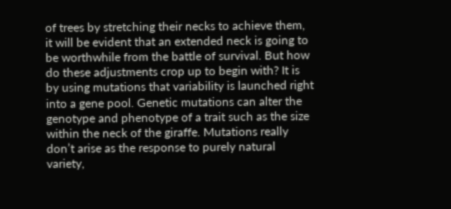of trees by stretching their necks to achieve them, it will be evident that an extended neck is going to be worthwhile from the battle of survival. But how do these adjustments crop up to begin with? It is by using mutations that variability is launched right into a gene pool. Genetic mutations can alter the genotype and phenotype of a trait such as the size within the neck of the giraffe. Mutations really don’t arise as the response to purely natural variety,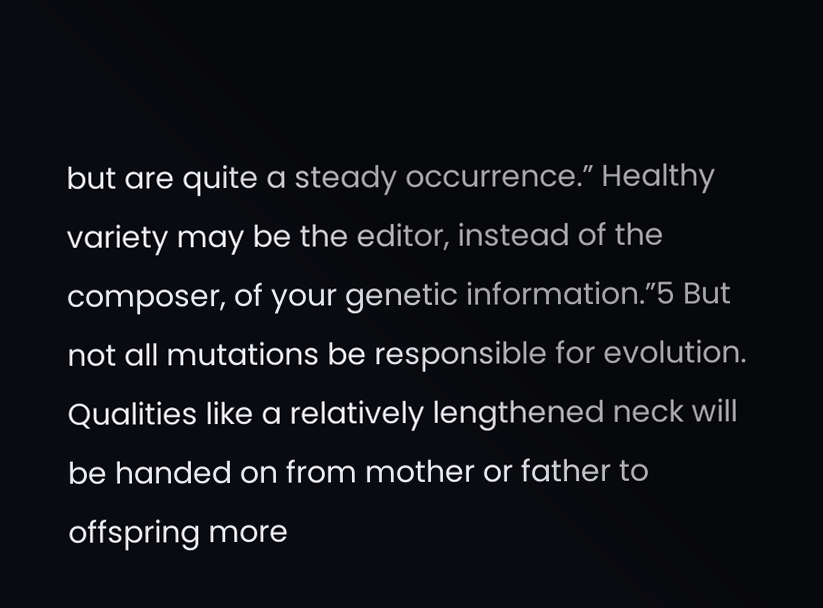but are quite a steady occurrence.” Healthy variety may be the editor, instead of the composer, of your genetic information.”5 But not all mutations be responsible for evolution. Qualities like a relatively lengthened neck will be handed on from mother or father to offspring more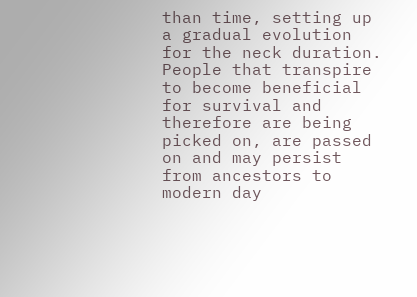than time, setting up a gradual evolution for the neck duration. People that transpire to become beneficial for survival and therefore are being picked on, are passed on and may persist from ancestors to modern day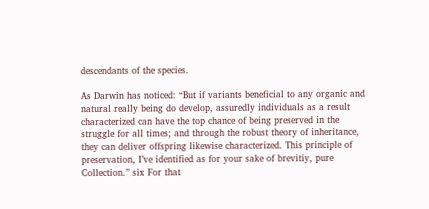descendants of the species.

As Darwin has noticed: “But if variants beneficial to any organic and natural really being do develop, assuredly individuals as a result characterized can have the top chance of being preserved in the struggle for all times; and through the robust theory of inheritance, they can deliver offspring likewise characterized. This principle of preservation, I’ve identified as for your sake of brevitiy, pure Collection.” six For that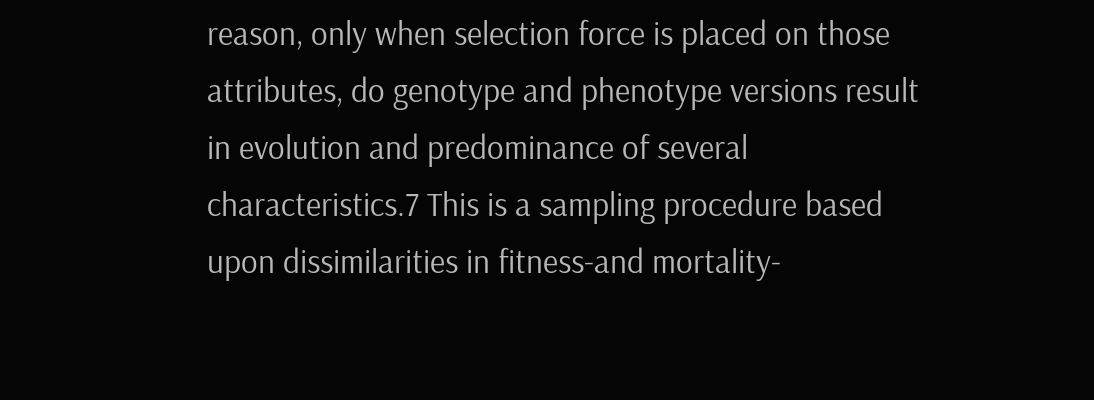reason, only when selection force is placed on those attributes, do genotype and phenotype versions result in evolution and predominance of several characteristics.7 This is a sampling procedure based upon dissimilarities in fitness-and mortality-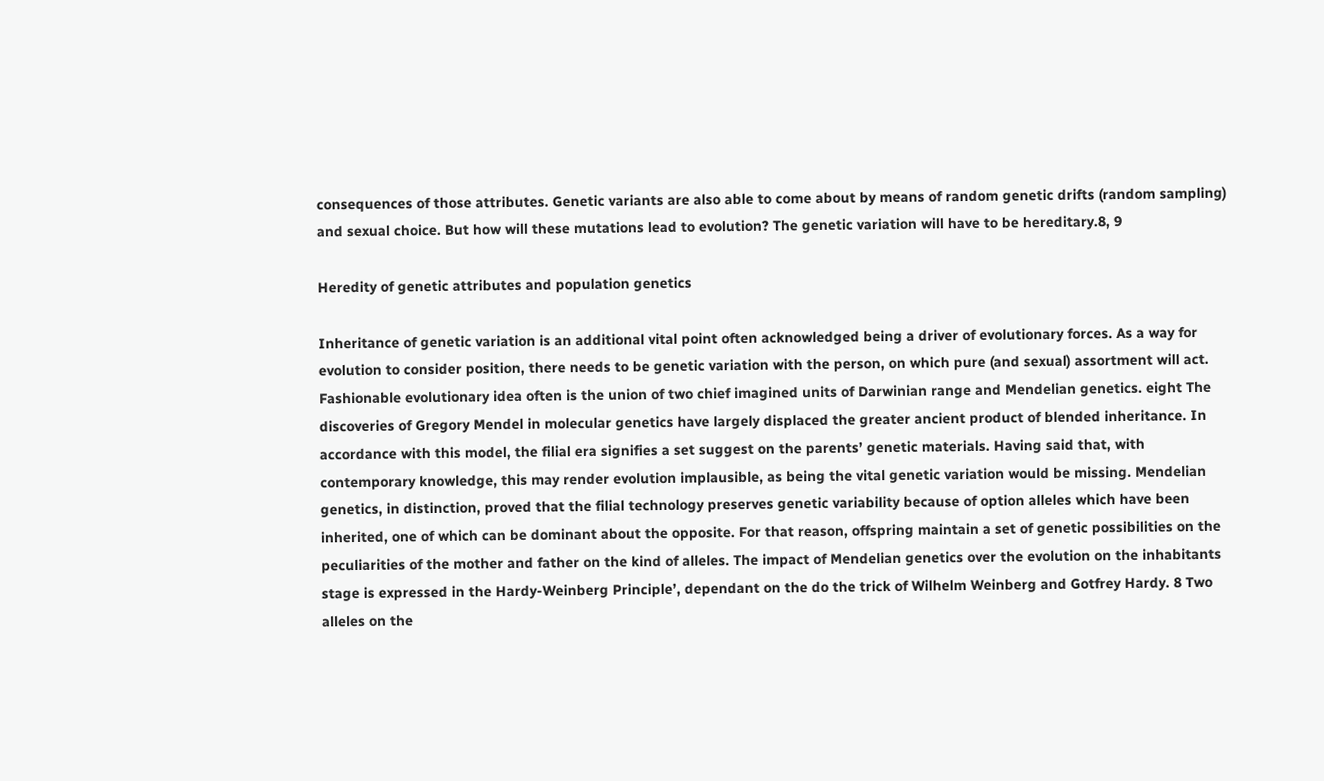consequences of those attributes. Genetic variants are also able to come about by means of random genetic drifts (random sampling) and sexual choice. But how will these mutations lead to evolution? The genetic variation will have to be hereditary.8, 9

Heredity of genetic attributes and population genetics

Inheritance of genetic variation is an additional vital point often acknowledged being a driver of evolutionary forces. As a way for evolution to consider position, there needs to be genetic variation with the person, on which pure (and sexual) assortment will act. Fashionable evolutionary idea often is the union of two chief imagined units of Darwinian range and Mendelian genetics. eight The discoveries of Gregory Mendel in molecular genetics have largely displaced the greater ancient product of blended inheritance. In accordance with this model, the filial era signifies a set suggest on the parents’ genetic materials. Having said that, with contemporary knowledge, this may render evolution implausible, as being the vital genetic variation would be missing. Mendelian genetics, in distinction, proved that the filial technology preserves genetic variability because of option alleles which have been inherited, one of which can be dominant about the opposite. For that reason, offspring maintain a set of genetic possibilities on the peculiarities of the mother and father on the kind of alleles. The impact of Mendelian genetics over the evolution on the inhabitants stage is expressed in the Hardy-Weinberg Principle’, dependant on the do the trick of Wilhelm Weinberg and Gotfrey Hardy. 8 Two alleles on the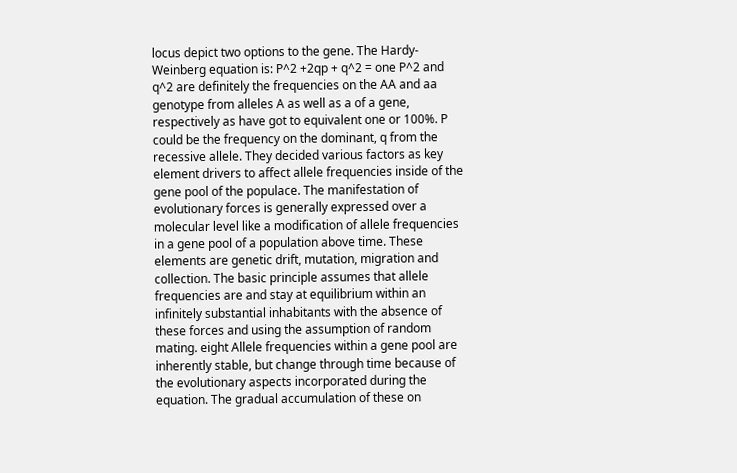locus depict two options to the gene. The Hardy-Weinberg equation is: P^2 +2qp + q^2 = one P^2 and q^2 are definitely the frequencies on the AA and aa genotype from alleles A as well as a of a gene, respectively as have got to equivalent one or 100%. P could be the frequency on the dominant, q from the recessive allele. They decided various factors as key element drivers to affect allele frequencies inside of the gene pool of the populace. The manifestation of evolutionary forces is generally expressed over a molecular level like a modification of allele frequencies in a gene pool of a population above time. These elements are genetic drift, mutation, migration and collection. The basic principle assumes that allele frequencies are and stay at equilibrium within an infinitely substantial inhabitants with the absence of these forces and using the assumption of random mating. eight Allele frequencies within a gene pool are inherently stable, but change through time because of the evolutionary aspects incorporated during the equation. The gradual accumulation of these on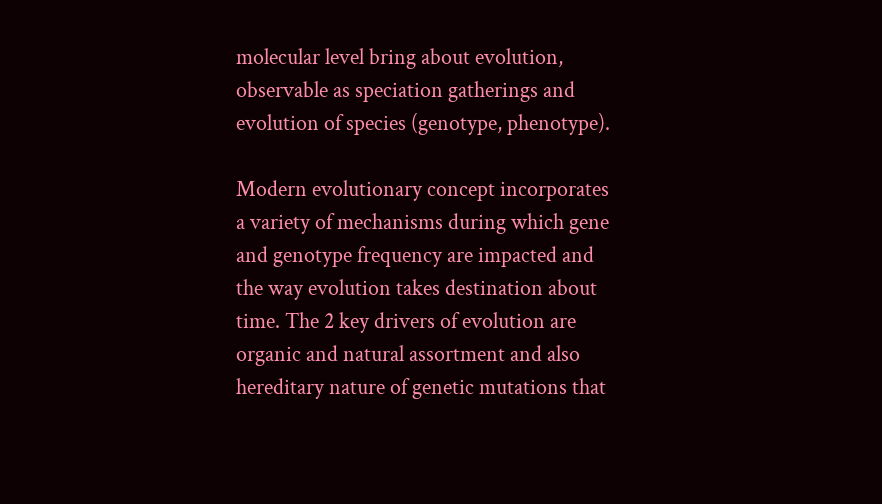molecular level bring about evolution, observable as speciation gatherings and evolution of species (genotype, phenotype).

Modern evolutionary concept incorporates a variety of mechanisms during which gene and genotype frequency are impacted and the way evolution takes destination about time. The 2 key drivers of evolution are organic and natural assortment and also hereditary nature of genetic mutations that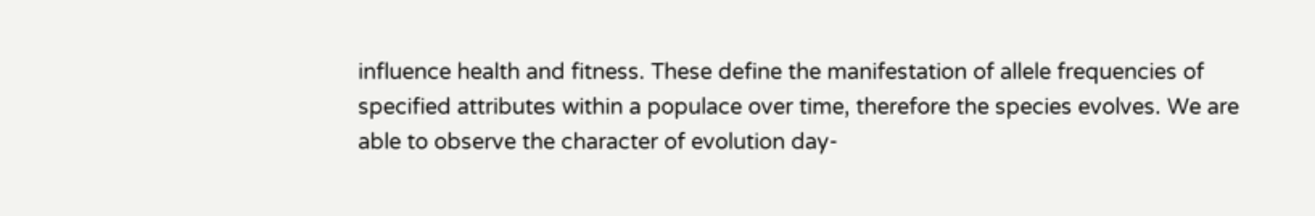influence health and fitness. These define the manifestation of allele frequencies of specified attributes within a populace over time, therefore the species evolves. We are able to observe the character of evolution day-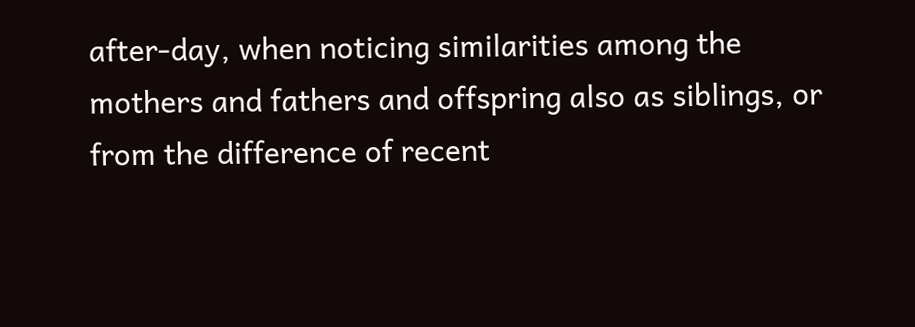after-day, when noticing similarities among the mothers and fathers and offspring also as siblings, or from the difference of recent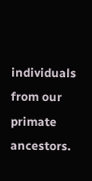individuals from our primate ancestors.